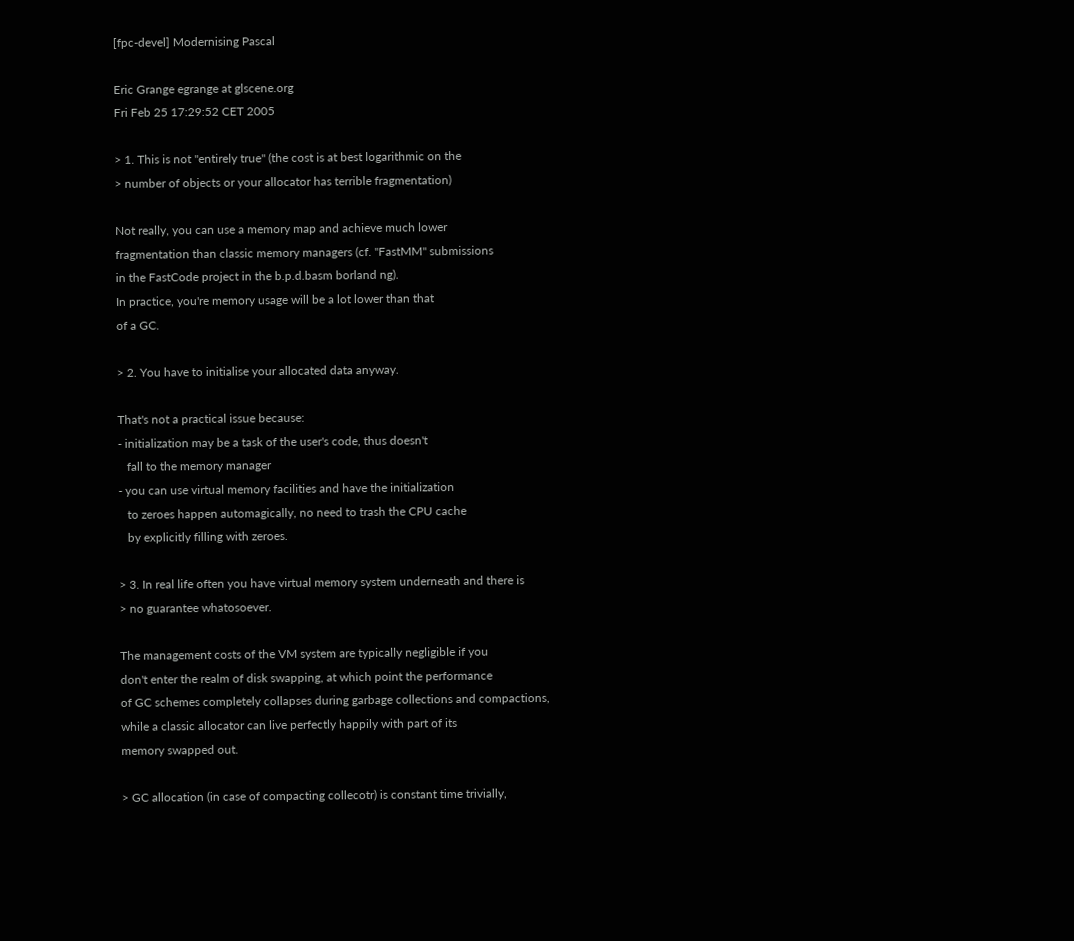[fpc-devel] Modernising Pascal

Eric Grange egrange at glscene.org
Fri Feb 25 17:29:52 CET 2005

> 1. This is not "entirely true" (the cost is at best logarithmic on the
> number of objects or your allocator has terrible fragmentation)

Not really, you can use a memory map and achieve much lower
fragmentation than classic memory managers (cf. "FastMM" submissions
in the FastCode project in the b.p.d.basm borland ng).
In practice, you're memory usage will be a lot lower than that
of a GC.

> 2. You have to initialise your allocated data anyway.

That's not a practical issue because:
- initialization may be a task of the user's code, thus doesn't
   fall to the memory manager
- you can use virtual memory facilities and have the initialization
   to zeroes happen automagically, no need to trash the CPU cache
   by explicitly filling with zeroes.

> 3. In real life often you have virtual memory system underneath and there is
> no guarantee whatosoever.

The management costs of the VM system are typically negligible if you
don't enter the realm of disk swapping, at which point the performance
of GC schemes completely collapses during garbage collections and compactions,
while a classic allocator can live perfectly happily with part of its
memory swapped out.

> GC allocation (in case of compacting collecotr) is constant time trivially,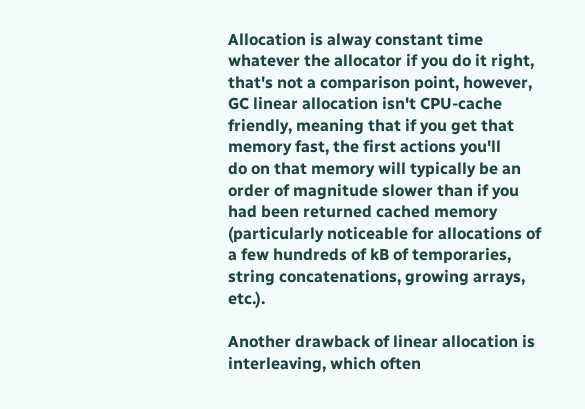Allocation is alway constant time whatever the allocator if you do it right,
that's not a comparison point, however, GC linear allocation isn't CPU-cache
friendly, meaning that if you get that memory fast, the first actions you'll
do on that memory will typically be an order of magnitude slower than if you
had been returned cached memory (particularly noticeable for allocations of
a few hundreds of kB of temporaries, string concatenations, growing arrays, etc.).

Another drawback of linear allocation is interleaving, which often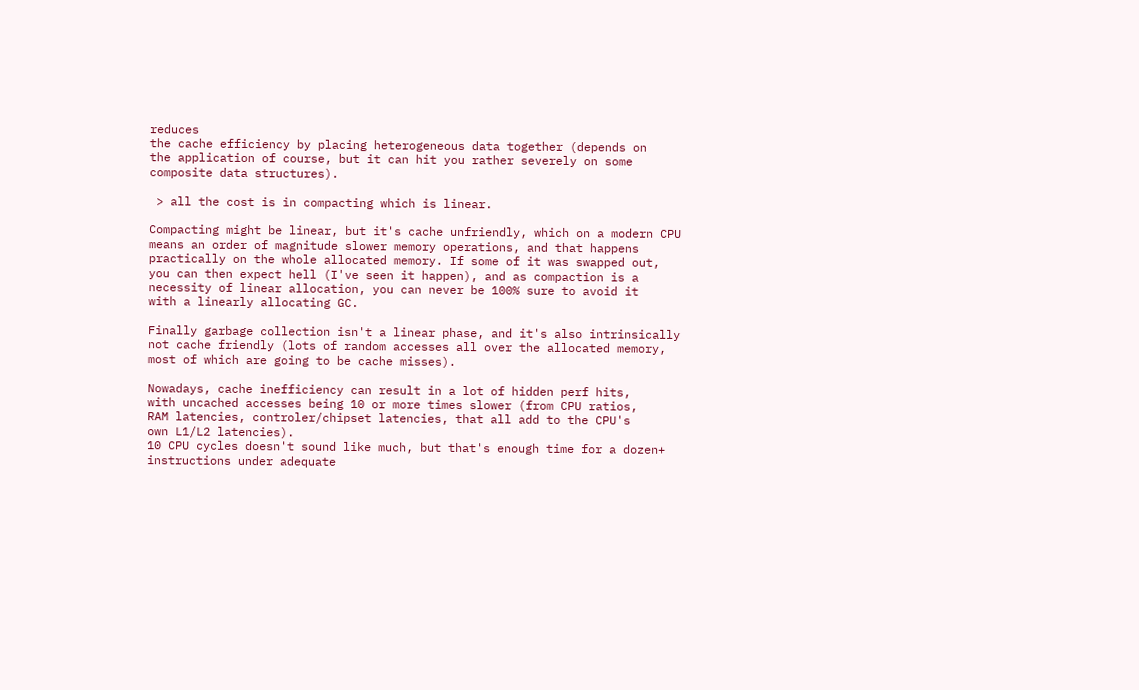reduces
the cache efficiency by placing heterogeneous data together (depends on
the application of course, but it can hit you rather severely on some
composite data structures).

 > all the cost is in compacting which is linear.

Compacting might be linear, but it's cache unfriendly, which on a modern CPU
means an order of magnitude slower memory operations, and that happens
practically on the whole allocated memory. If some of it was swapped out,
you can then expect hell (I've seen it happen), and as compaction is a
necessity of linear allocation, you can never be 100% sure to avoid it
with a linearly allocating GC.

Finally garbage collection isn't a linear phase, and it's also intrinsically
not cache friendly (lots of random accesses all over the allocated memory,
most of which are going to be cache misses).

Nowadays, cache inefficiency can result in a lot of hidden perf hits,
with uncached accesses being 10 or more times slower (from CPU ratios,
RAM latencies, controler/chipset latencies, that all add to the CPU's
own L1/L2 latencies).
10 CPU cycles doesn't sound like much, but that's enough time for a dozen+
instructions under adequate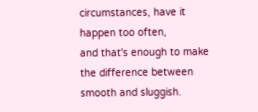circumstances, have it happen too often,
and that's enough to make the difference between smooth and sluggish.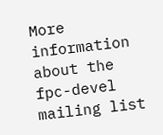More information about the fpc-devel mailing list